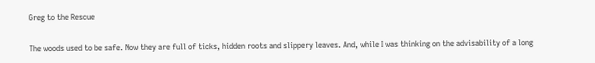Greg to the Rescue

The woods used to be safe. Now they are full of ticks, hidden roots and slippery leaves. And, while I was thinking on the advisability of a long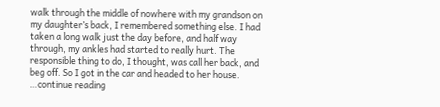walk through the middle of nowhere with my grandson on my daughter’s back, I remembered something else. I had taken a long walk just the day before, and half way through, my ankles had started to really hurt. The responsible thing to do, I thought, was call her back, and beg off. So I got in the car and headed to her house. …continue reading